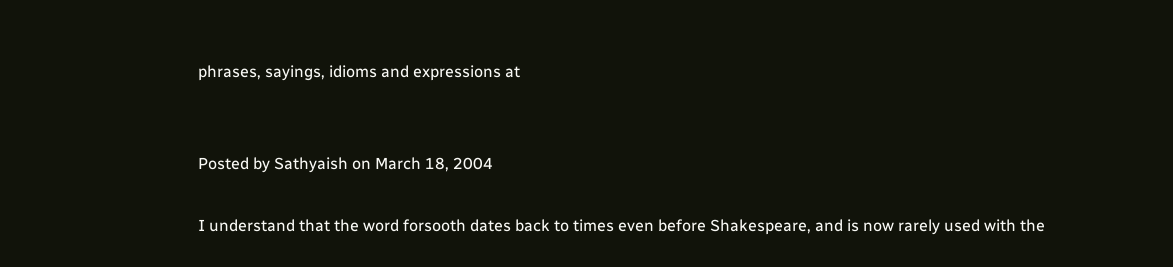phrases, sayings, idioms and expressions at


Posted by Sathyaish on March 18, 2004

I understand that the word forsooth dates back to times even before Shakespeare, and is now rarely used with the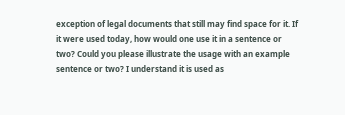exception of legal documents that still may find space for it. If it were used today, how would one use it in a sentence or two? Could you please illustrate the usage with an example sentence or two? I understand it is used as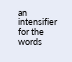an intensifier for the words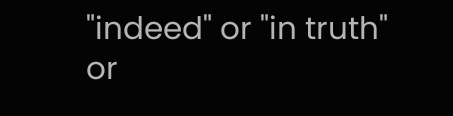"indeed" or "in truth" or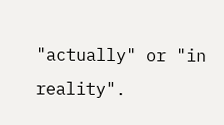"actually" or "in reality".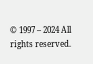© 1997 – 2024 All rights reserved.